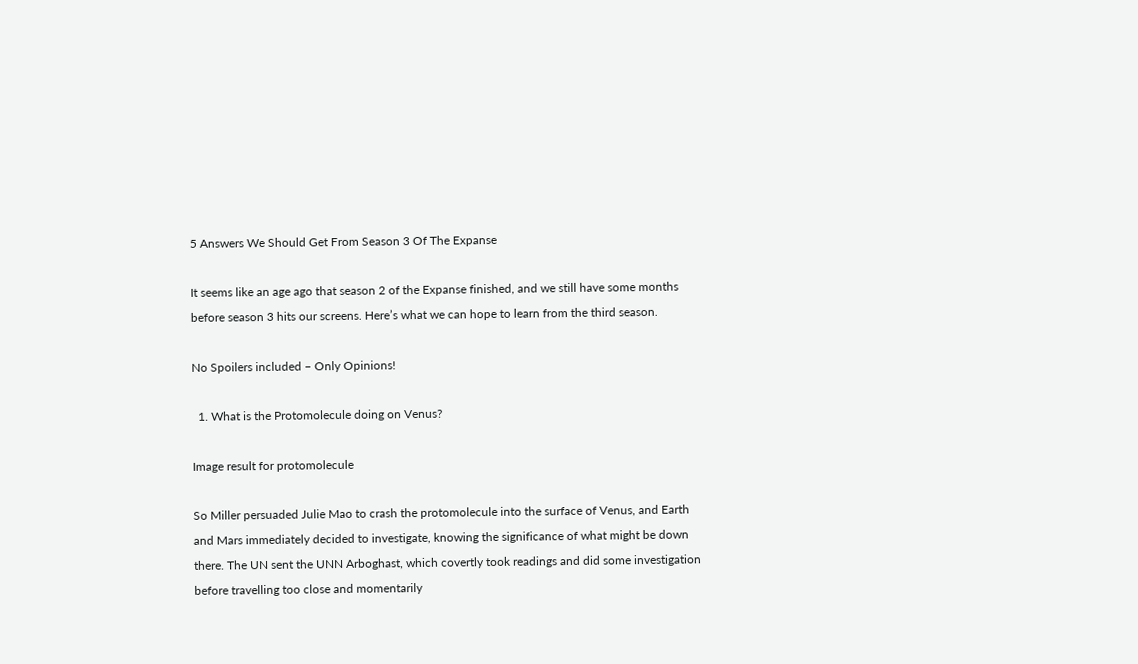5 Answers We Should Get From Season 3 Of The Expanse

It seems like an age ago that season 2 of the Expanse finished, and we still have some months before season 3 hits our screens. Here’s what we can hope to learn from the third season.

No Spoilers included – Only Opinions!

  1. What is the Protomolecule doing on Venus?

Image result for protomolecule

So Miller persuaded Julie Mao to crash the protomolecule into the surface of Venus, and Earth and Mars immediately decided to investigate, knowing the significance of what might be down there. The UN sent the UNN Arboghast, which covertly took readings and did some investigation before travelling too close and momentarily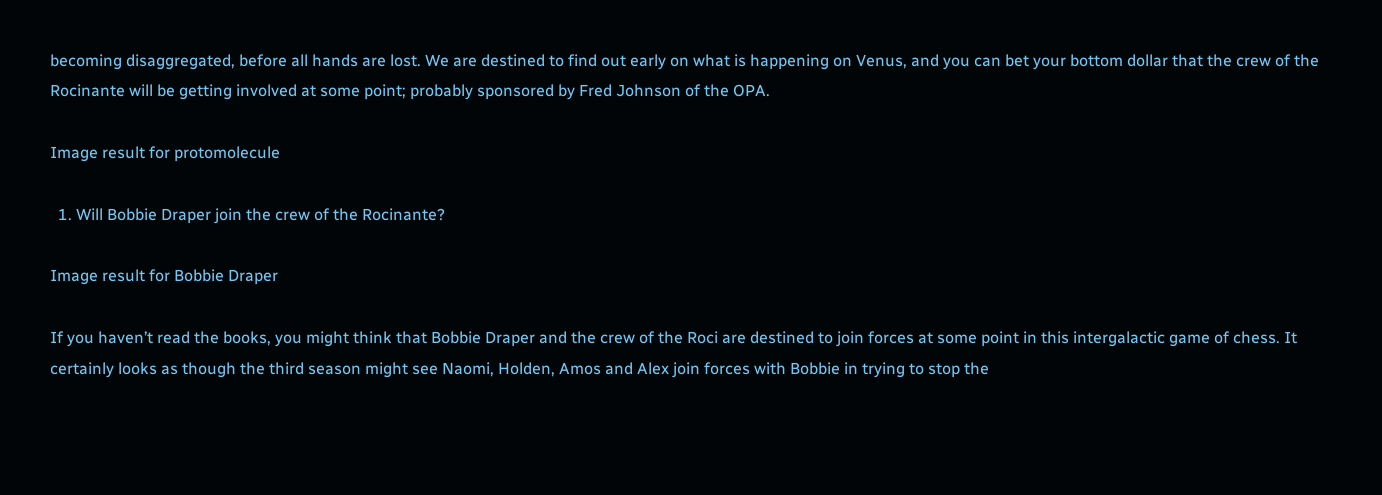becoming disaggregated, before all hands are lost. We are destined to find out early on what is happening on Venus, and you can bet your bottom dollar that the crew of the Rocinante will be getting involved at some point; probably sponsored by Fred Johnson of the OPA.

Image result for protomolecule

  1. Will Bobbie Draper join the crew of the Rocinante?

Image result for Bobbie Draper

If you haven’t read the books, you might think that Bobbie Draper and the crew of the Roci are destined to join forces at some point in this intergalactic game of chess. It certainly looks as though the third season might see Naomi, Holden, Amos and Alex join forces with Bobbie in trying to stop the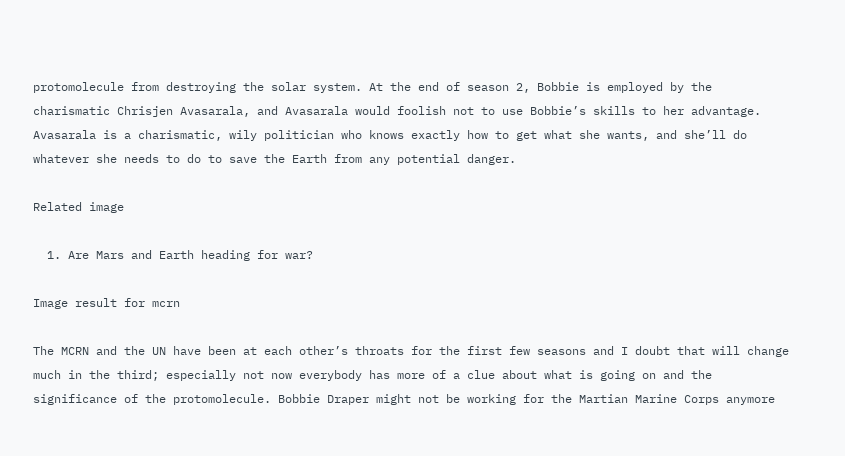protomolecule from destroying the solar system. At the end of season 2, Bobbie is employed by the charismatic Chrisjen Avasarala, and Avasarala would foolish not to use Bobbie’s skills to her advantage. Avasarala is a charismatic, wily politician who knows exactly how to get what she wants, and she’ll do whatever she needs to do to save the Earth from any potential danger.

Related image

  1. Are Mars and Earth heading for war?

Image result for mcrn

The MCRN and the UN have been at each other’s throats for the first few seasons and I doubt that will change much in the third; especially not now everybody has more of a clue about what is going on and the significance of the protomolecule. Bobbie Draper might not be working for the Martian Marine Corps anymore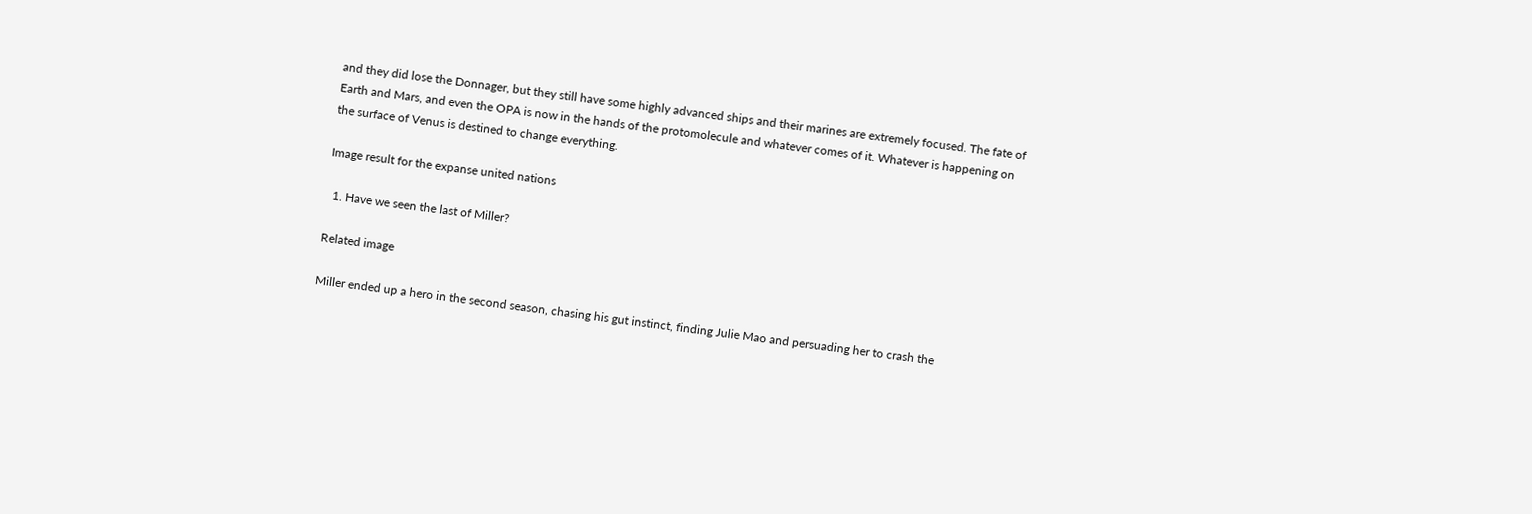and they did lose the Donnager, but they still have some highly advanced ships and their marines are extremely focused. The fate of Earth and Mars, and even the OPA is now in the hands of the protomolecule and whatever comes of it. Whatever is happening on the surface of Venus is destined to change everything.

Image result for the expanse united nations

  1. Have we seen the last of Miller?

Related image

Miller ended up a hero in the second season, chasing his gut instinct, finding Julie Mao and persuading her to crash the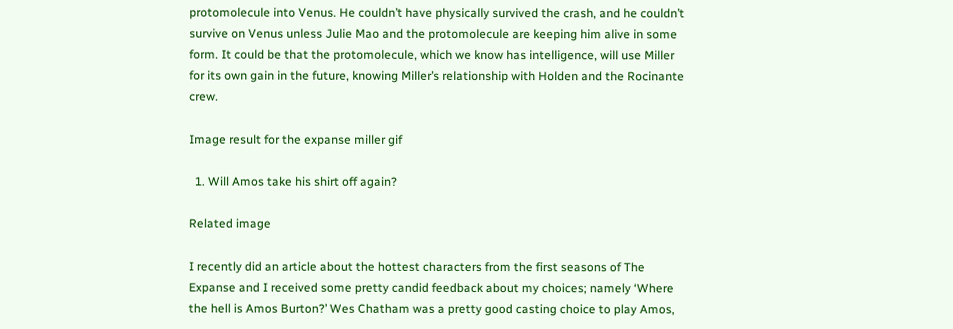protomolecule into Venus. He couldn’t have physically survived the crash, and he couldn’t survive on Venus unless Julie Mao and the protomolecule are keeping him alive in some form. It could be that the protomolecule, which we know has intelligence, will use Miller for its own gain in the future, knowing Miller’s relationship with Holden and the Rocinante crew.

Image result for the expanse miller gif

  1. Will Amos take his shirt off again?

Related image

I recently did an article about the hottest characters from the first seasons of The Expanse and I received some pretty candid feedback about my choices; namely ‘Where the hell is Amos Burton?’ Wes Chatham was a pretty good casting choice to play Amos,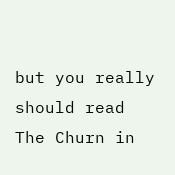but you really should read The Churn in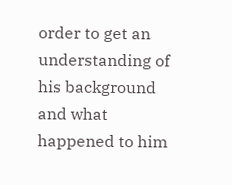order to get an understanding of his background and what happened to him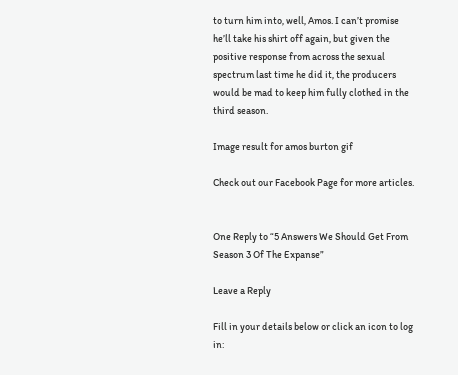to turn him into, well, Amos. I can’t promise he’ll take his shirt off again, but given the positive response from across the sexual spectrum last time he did it, the producers would be mad to keep him fully clothed in the third season.

Image result for amos burton gif

Check out our Facebook Page for more articles.


One Reply to “5 Answers We Should Get From Season 3 Of The Expanse”

Leave a Reply

Fill in your details below or click an icon to log in: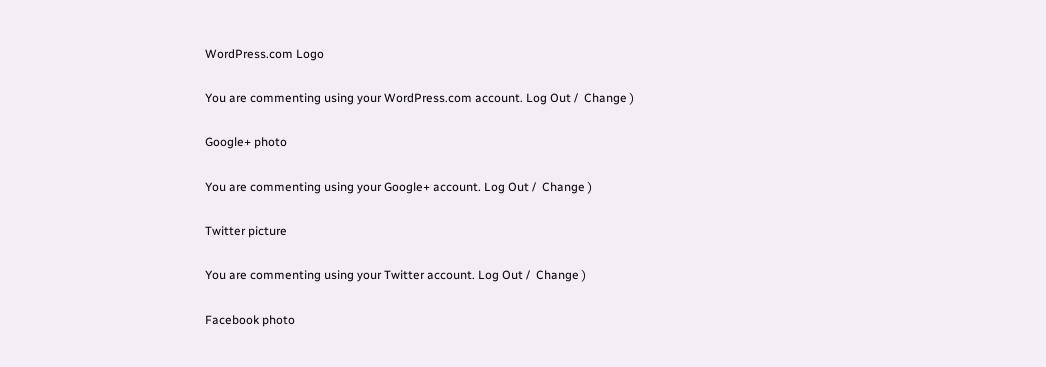WordPress.com Logo

You are commenting using your WordPress.com account. Log Out /  Change )

Google+ photo

You are commenting using your Google+ account. Log Out /  Change )

Twitter picture

You are commenting using your Twitter account. Log Out /  Change )

Facebook photo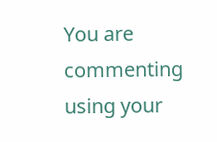You are commenting using your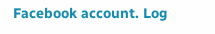Facebook account. Log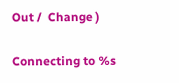Out /  Change )

Connecting to %s